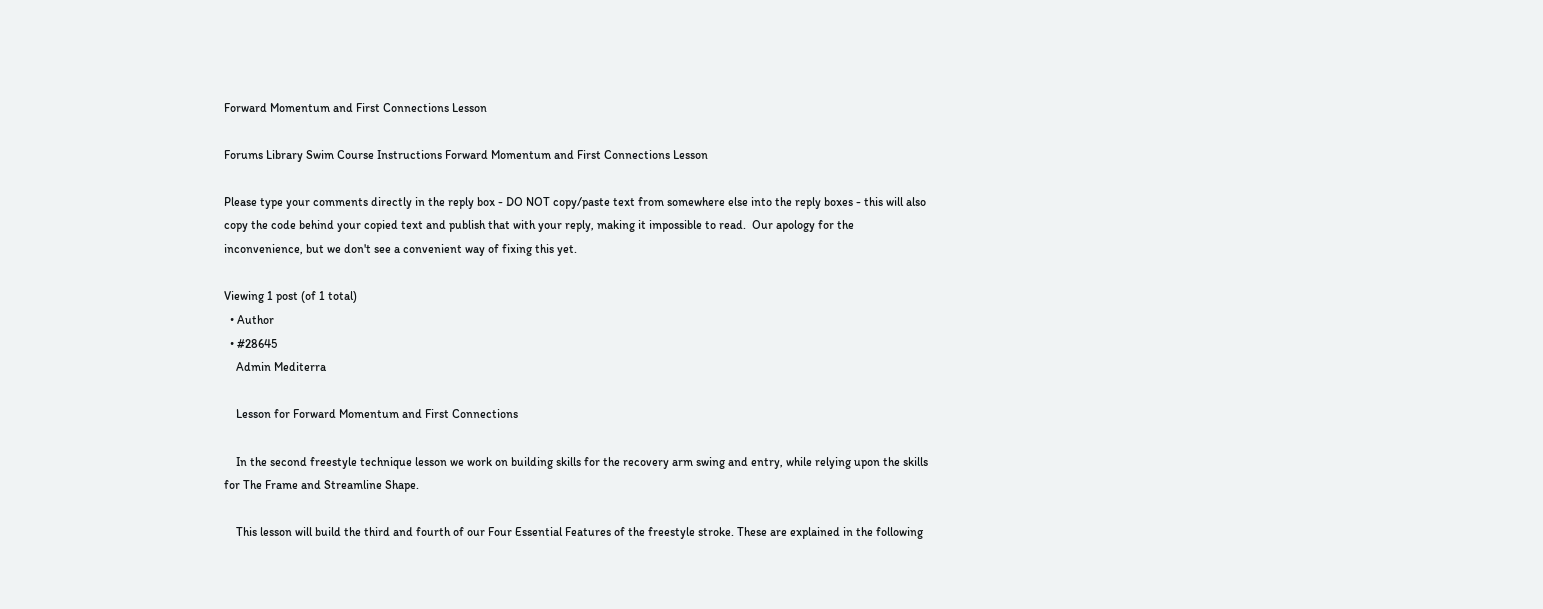Forward Momentum and First Connections Lesson

Forums Library Swim Course Instructions Forward Momentum and First Connections Lesson

Please type your comments directly in the reply box - DO NOT copy/paste text from somewhere else into the reply boxes - this will also copy the code behind your copied text and publish that with your reply, making it impossible to read.  Our apology for the inconvenience, but we don't see a convenient way of fixing this yet.

Viewing 1 post (of 1 total)
  • Author
  • #28645
    Admin Mediterra

    Lesson for Forward Momentum and First Connections

    In the second freestyle technique lesson we work on building skills for the recovery arm swing and entry, while relying upon the skills for The Frame and Streamline Shape.

    This lesson will build the third and fourth of our Four Essential Features of the freestyle stroke. These are explained in the following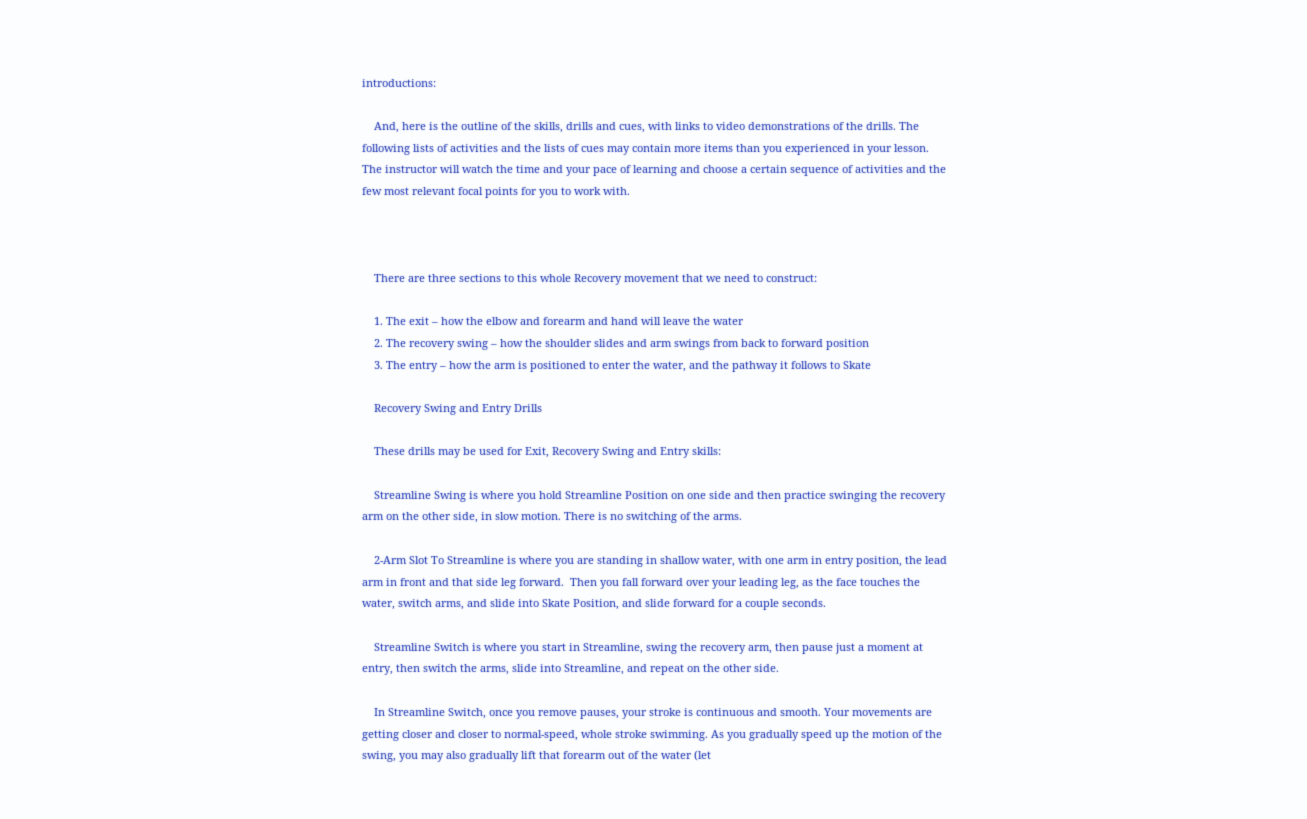introductions:

    And, here is the outline of the skills, drills and cues, with links to video demonstrations of the drills. The following lists of activities and the lists of cues may contain more items than you experienced in your lesson. The instructor will watch the time and your pace of learning and choose a certain sequence of activities and the few most relevant focal points for you to work with.



    There are three sections to this whole Recovery movement that we need to construct:

    1. The exit – how the elbow and forearm and hand will leave the water
    2. The recovery swing – how the shoulder slides and arm swings from back to forward position
    3. The entry – how the arm is positioned to enter the water, and the pathway it follows to Skate

    Recovery Swing and Entry Drills

    These drills may be used for Exit, Recovery Swing and Entry skills:

    Streamline Swing is where you hold Streamline Position on one side and then practice swinging the recovery arm on the other side, in slow motion. There is no switching of the arms.

    2-Arm Slot To Streamline is where you are standing in shallow water, with one arm in entry position, the lead arm in front and that side leg forward.  Then you fall forward over your leading leg, as the face touches the water, switch arms, and slide into Skate Position, and slide forward for a couple seconds.

    Streamline Switch is where you start in Streamline, swing the recovery arm, then pause just a moment at entry, then switch the arms, slide into Streamline, and repeat on the other side.

    In Streamline Switch, once you remove pauses, your stroke is continuous and smooth. Your movements are getting closer and closer to normal-speed, whole stroke swimming. As you gradually speed up the motion of the swing, you may also gradually lift that forearm out of the water (let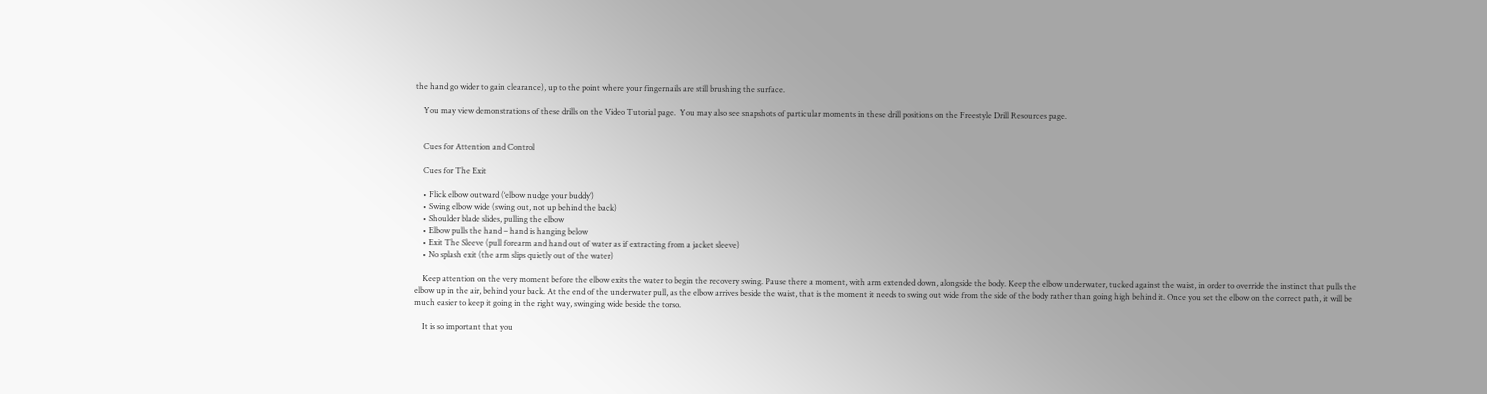the hand go wider to gain clearance), up to the point where your fingernails are still brushing the surface.

    You may view demonstrations of these drills on the Video Tutorial page.  You may also see snapshots of particular moments in these drill positions on the Freestyle Drill Resources page.


    Cues for Attention and Control

    Cues for The Exit

    • Flick elbow outward (‘elbow nudge your buddy’)
    • Swing elbow wide (swing out, not up behind the back)
    • Shoulder blade slides, pulling the elbow
    • Elbow pulls the hand – hand is hanging below
    • Exit The Sleeve (pull forearm and hand out of water as if extracting from a jacket sleeve)
    • No splash exit (the arm slips quietly out of the water)

    Keep attention on the very moment before the elbow exits the water to begin the recovery swing. Pause there a moment, with arm extended down, alongside the body. Keep the elbow underwater, tucked against the waist, in order to override the instinct that pulls the elbow up in the air, behind your back. At the end of the underwater pull, as the elbow arrives beside the waist, that is the moment it needs to swing out wide from the side of the body rather than going high behind it. Once you set the elbow on the correct path, it will be much easier to keep it going in the right way, swinging wide beside the torso.

    It is so important that you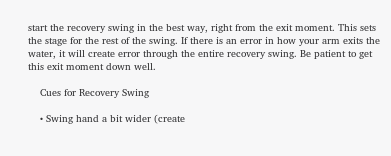start the recovery swing in the best way, right from the exit moment. This sets the stage for the rest of the swing. If there is an error in how your arm exits the water, it will create error through the entire recovery swing. Be patient to get this exit moment down well.

    Cues for Recovery Swing

    • Swing hand a bit wider (create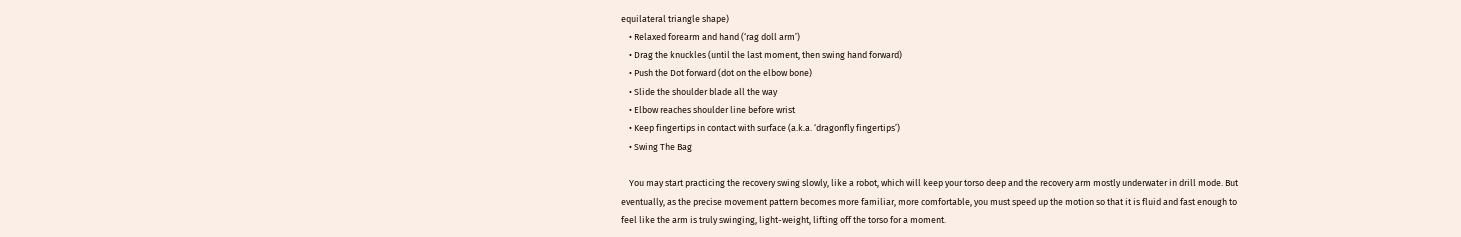equilateral triangle shape)
    • Relaxed forearm and hand (‘rag doll arm’)
    • Drag the knuckles (until the last moment, then swing hand forward)
    • Push the Dot forward (dot on the elbow bone)
    • Slide the shoulder blade all the way
    • Elbow reaches shoulder line before wrist
    • Keep fingertips in contact with surface (a.k.a. ‘dragonfly fingertips’)
    • Swing The Bag

    You may start practicing the recovery swing slowly, like a robot, which will keep your torso deep and the recovery arm mostly underwater in drill mode. But eventually, as the precise movement pattern becomes more familiar, more comfortable, you must speed up the motion so that it is fluid and fast enough to feel like the arm is truly swinging, light-weight, lifting off the torso for a moment.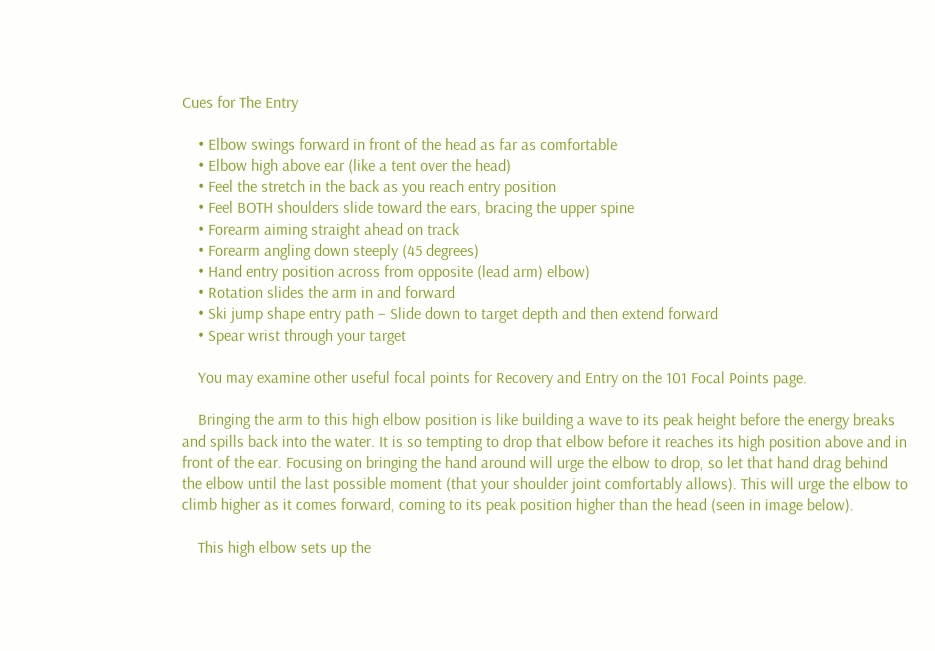Cues for The Entry

    • Elbow swings forward in front of the head as far as comfortable
    • Elbow high above ear (like a tent over the head)
    • Feel the stretch in the back as you reach entry position
    • Feel BOTH shoulders slide toward the ears, bracing the upper spine
    • Forearm aiming straight ahead on track
    • Forearm angling down steeply (45 degrees)
    • Hand entry position across from opposite (lead arm) elbow)
    • Rotation slides the arm in and forward
    • Ski jump shape entry path – Slide down to target depth and then extend forward
    • Spear wrist through your target

    You may examine other useful focal points for Recovery and Entry on the 101 Focal Points page.

    Bringing the arm to this high elbow position is like building a wave to its peak height before the energy breaks and spills back into the water. It is so tempting to drop that elbow before it reaches its high position above and in front of the ear. Focusing on bringing the hand around will urge the elbow to drop, so let that hand drag behind the elbow until the last possible moment (that your shoulder joint comfortably allows). This will urge the elbow to climb higher as it comes forward, coming to its peak position higher than the head (seen in image below).

    This high elbow sets up the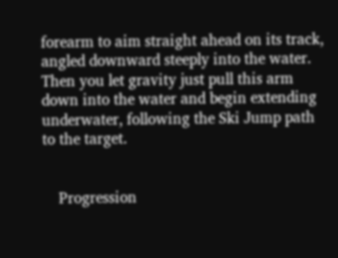forearm to aim straight ahead on its track, angled downward steeply into the water. Then you let gravity just pull this arm down into the water and begin extending underwater, following the Ski Jump path to the target.


    Progression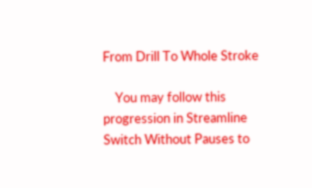From Drill To Whole Stroke

    You may follow this progression in Streamline Switch Without Pauses to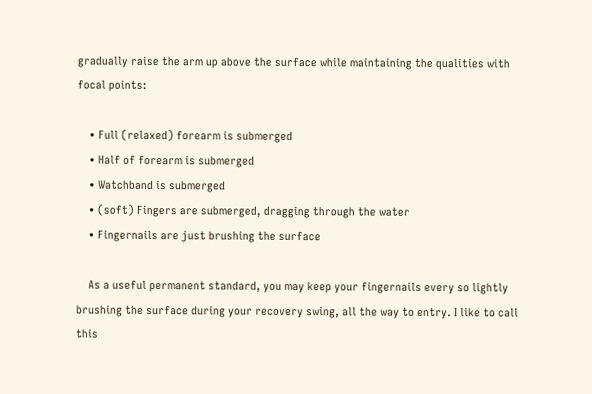gradually raise the arm up above the surface while maintaining the qualities with focal points:

    • Full (relaxed) forearm is submerged
    • Half of forearm is submerged
    • Watchband is submerged
    • (soft) Fingers are submerged, dragging through the water
    • Fingernails are just brushing the surface

    As a useful permanent standard, you may keep your fingernails every so lightly brushing the surface during your recovery swing, all the way to entry. I like to call this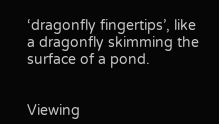‘dragonfly fingertips’, like a dragonfly skimming the surface of a pond.


Viewing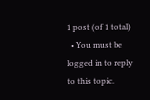1 post (of 1 total)
  • You must be logged in to reply to this topic.